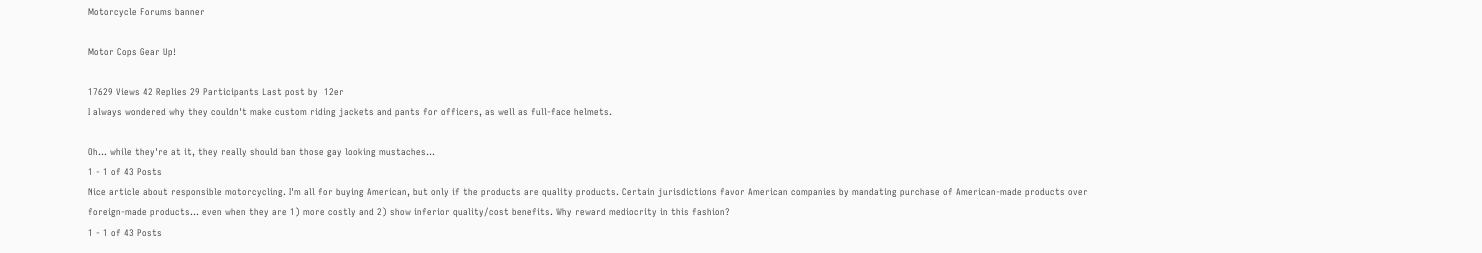Motorcycle Forums banner

Motor Cops Gear Up!

17629 Views 42 Replies 29 Participants Last post by  12er
I always wondered why they couldn't make custom riding jackets and pants for officers, as well as full-face helmets.

Oh... while they're at it, they really should ban those gay looking mustaches...
1 - 1 of 43 Posts
Nice article about responsible motorcycling. I'm all for buying American, but only if the products are quality products. Certain jurisdictions favor American companies by mandating purchase of American-made products over foreign-made products... even when they are 1) more costly and 2) show inferior quality/cost benefits. Why reward mediocrity in this fashion?
1 - 1 of 43 Posts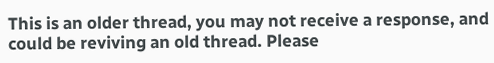This is an older thread, you may not receive a response, and could be reviving an old thread. Please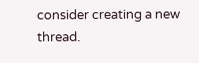consider creating a new thread.